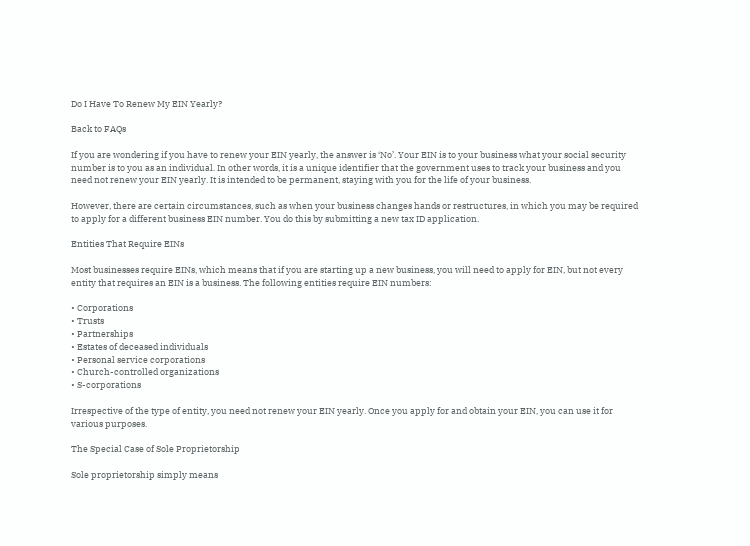Do I Have To Renew My EIN Yearly?

Back to FAQs

If you are wondering if you have to renew your EIN yearly, the answer is ‘No’. Your EIN is to your business what your social security number is to you as an individual. In other words, it is a unique identifier that the government uses to track your business and you need not renew your EIN yearly. It is intended to be permanent, staying with you for the life of your business.

However, there are certain circumstances, such as when your business changes hands or restructures, in which you may be required to apply for a different business EIN number. You do this by submitting a new tax ID application.

Entities That Require EINs

Most businesses require EINs, which means that if you are starting up a new business, you will need to apply for EIN, but not every entity that requires an EIN is a business. The following entities require EIN numbers:

• Corporations
• Trusts
• Partnerships
• Estates of deceased individuals
• Personal service corporations
• Church-controlled organizations
• S-corporations

Irrespective of the type of entity, you need not renew your EIN yearly. Once you apply for and obtain your EIN, you can use it for various purposes.

The Special Case of Sole Proprietorship

Sole proprietorship simply means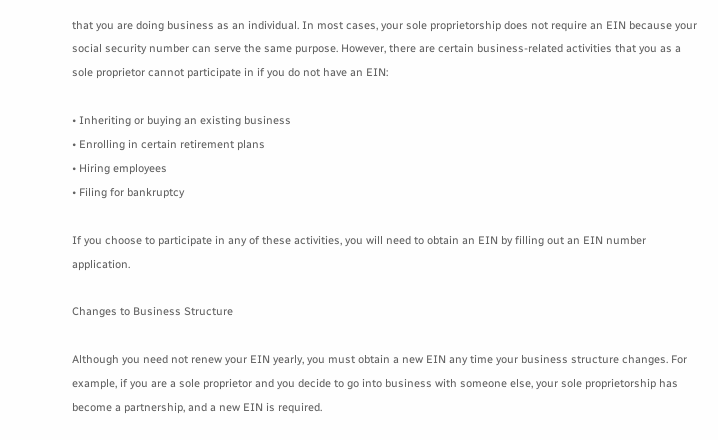that you are doing business as an individual. In most cases, your sole proprietorship does not require an EIN because your social security number can serve the same purpose. However, there are certain business-related activities that you as a sole proprietor cannot participate in if you do not have an EIN:

• Inheriting or buying an existing business
• Enrolling in certain retirement plans
• Hiring employees
• Filing for bankruptcy

If you choose to participate in any of these activities, you will need to obtain an EIN by filling out an EIN number application.

Changes to Business Structure

Although you need not renew your EIN yearly, you must obtain a new EIN any time your business structure changes. For example, if you are a sole proprietor and you decide to go into business with someone else, your sole proprietorship has become a partnership, and a new EIN is required.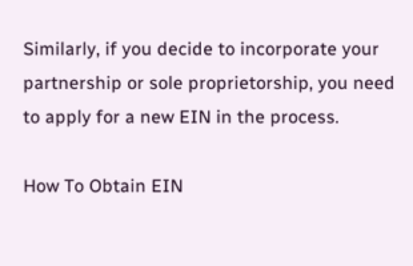Similarly, if you decide to incorporate your partnership or sole proprietorship, you need to apply for a new EIN in the process.

How To Obtain EIN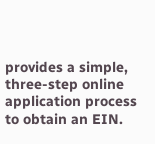provides a simple, three-step online application process to obtain an EIN.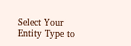Select Your Entity Type to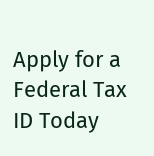Apply for a Federal Tax ID Today